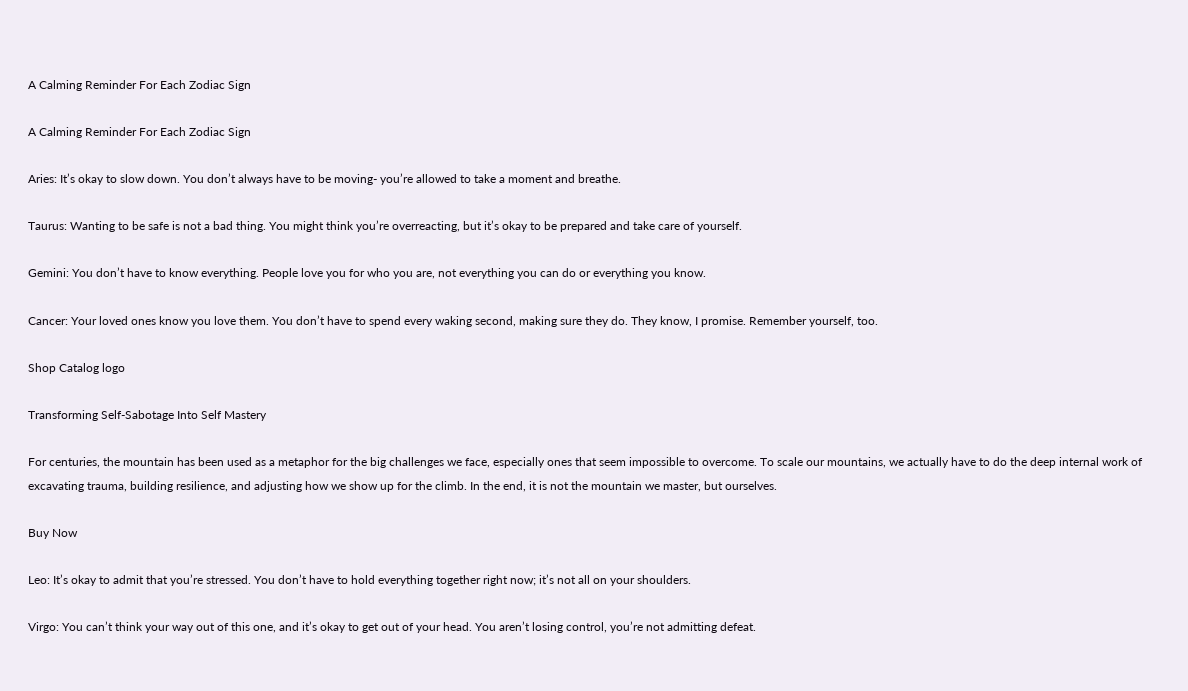A Calming Reminder For Each Zodiac Sign

A Calming Reminder For Each Zodiac Sign

Aries: It’s okay to slow down. You don’t always have to be moving- you’re allowed to take a moment and breathe.

Taurus: Wanting to be safe is not a bad thing. You might think you’re overreacting, but it’s okay to be prepared and take care of yourself.

Gemini: You don’t have to know everything. People love you for who you are, not everything you can do or everything you know.

Cancer: Your loved ones know you love them. You don’t have to spend every waking second, making sure they do. They know, I promise. Remember yourself, too.

Shop Catalog logo

Transforming Self-Sabotage Into Self Mastery

For centuries, the mountain has been used as a metaphor for the big challenges we face, especially ones that seem impossible to overcome. To scale our mountains, we actually have to do the deep internal work of excavating trauma, building resilience, and adjusting how we show up for the climb. In the end, it is not the mountain we master, but ourselves.

Buy Now

Leo: It’s okay to admit that you’re stressed. You don’t have to hold everything together right now; it’s not all on your shoulders.

Virgo: You can’t think your way out of this one, and it’s okay to get out of your head. You aren’t losing control, you’re not admitting defeat.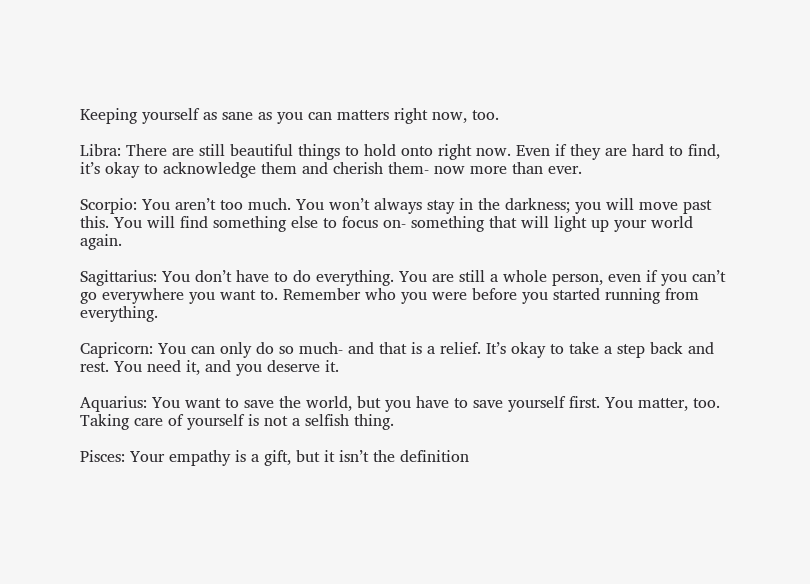Keeping yourself as sane as you can matters right now, too.

Libra: There are still beautiful things to hold onto right now. Even if they are hard to find, it’s okay to acknowledge them and cherish them- now more than ever.

Scorpio: You aren’t too much. You won’t always stay in the darkness; you will move past this. You will find something else to focus on- something that will light up your world again.

Sagittarius: You don’t have to do everything. You are still a whole person, even if you can’t go everywhere you want to. Remember who you were before you started running from everything.

Capricorn: You can only do so much- and that is a relief. It’s okay to take a step back and rest. You need it, and you deserve it.

Aquarius: You want to save the world, but you have to save yourself first. You matter, too. Taking care of yourself is not a selfish thing.

Pisces: Your empathy is a gift, but it isn’t the definition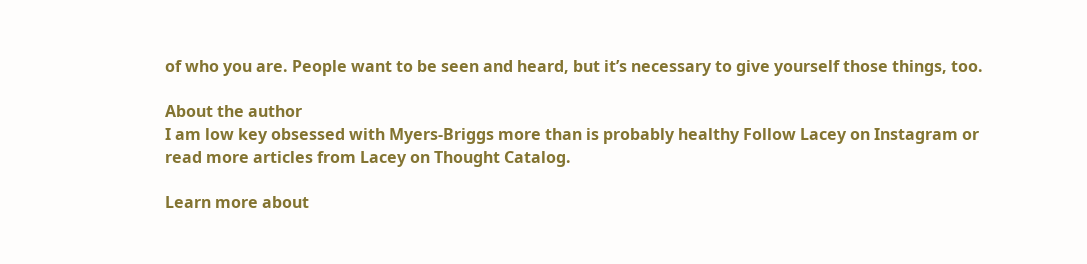of who you are. People want to be seen and heard, but it’s necessary to give yourself those things, too.

About the author
I am low key obsessed with Myers-Briggs more than is probably healthy Follow Lacey on Instagram or read more articles from Lacey on Thought Catalog.

Learn more about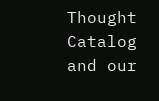Thought Catalog and our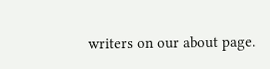writers on our about page.